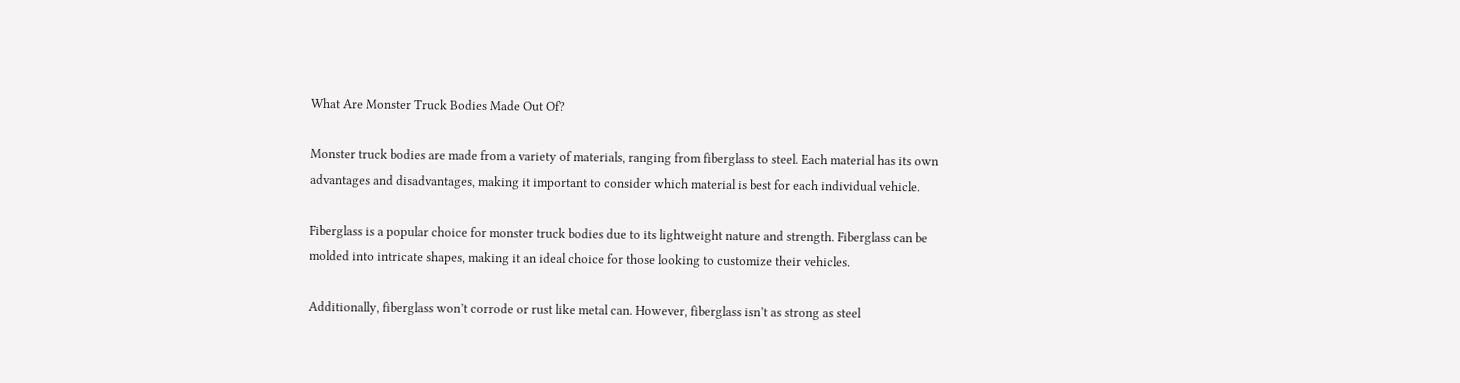What Are Monster Truck Bodies Made Out Of?

Monster truck bodies are made from a variety of materials, ranging from fiberglass to steel. Each material has its own advantages and disadvantages, making it important to consider which material is best for each individual vehicle.

Fiberglass is a popular choice for monster truck bodies due to its lightweight nature and strength. Fiberglass can be molded into intricate shapes, making it an ideal choice for those looking to customize their vehicles.

Additionally, fiberglass won’t corrode or rust like metal can. However, fiberglass isn’t as strong as steel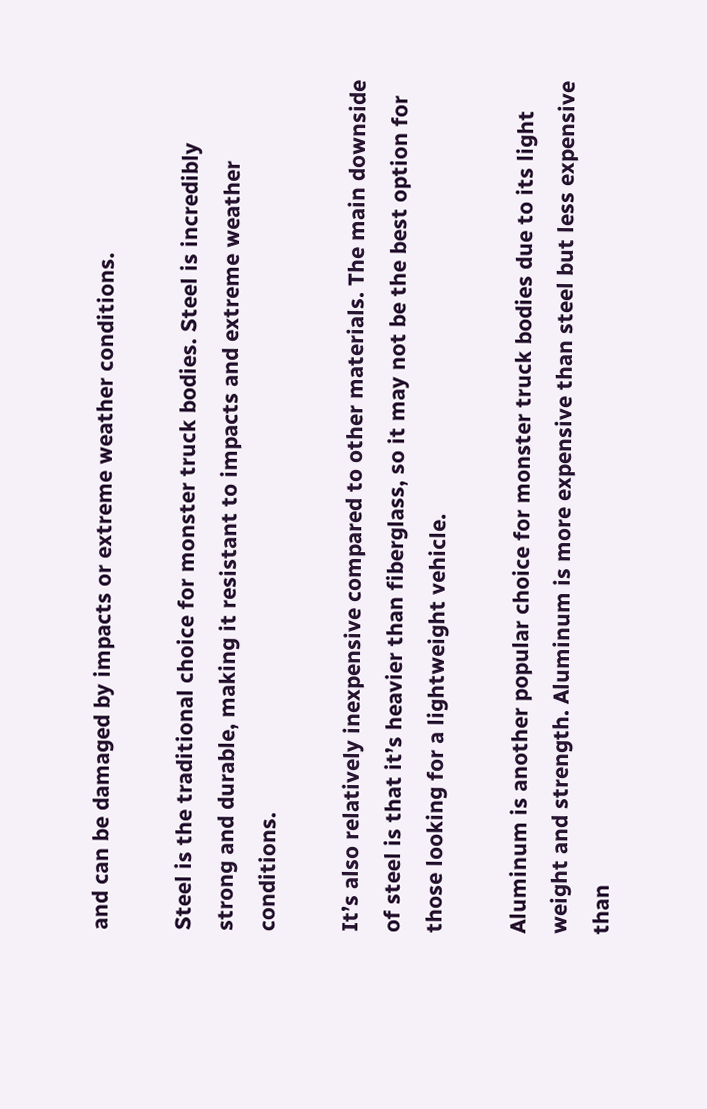and can be damaged by impacts or extreme weather conditions.

Steel is the traditional choice for monster truck bodies. Steel is incredibly strong and durable, making it resistant to impacts and extreme weather conditions.

It’s also relatively inexpensive compared to other materials. The main downside of steel is that it’s heavier than fiberglass, so it may not be the best option for those looking for a lightweight vehicle.

Aluminum is another popular choice for monster truck bodies due to its light weight and strength. Aluminum is more expensive than steel but less expensive than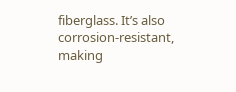fiberglass. It’s also corrosion-resistant, making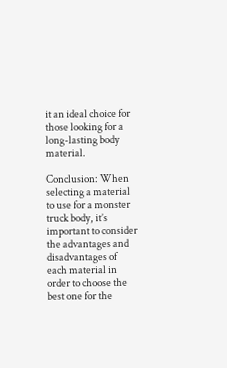it an ideal choice for those looking for a long-lasting body material.

Conclusion: When selecting a material to use for a monster truck body, it’s important to consider the advantages and disadvantages of each material in order to choose the best one for the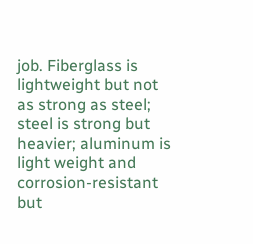job. Fiberglass is lightweight but not as strong as steel; steel is strong but heavier; aluminum is light weight and corrosion-resistant but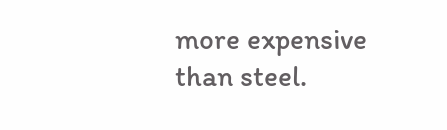more expensive than steel.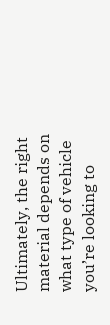Ultimately, the right material depends on what type of vehicle you’re looking to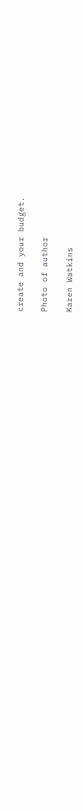create and your budget.

Photo of author

Karen Watkins